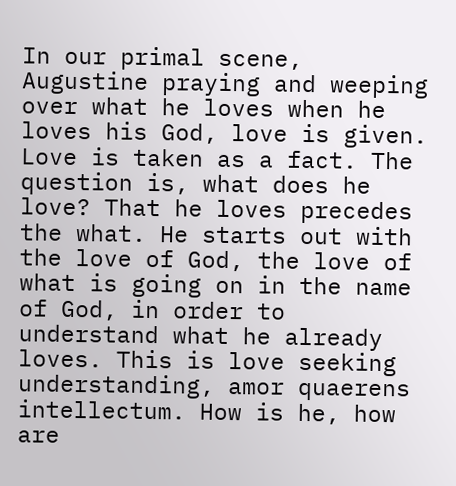In our primal scene, Augustine praying and weeping over what he loves when he loves his God, love is given. Love is taken as a fact. The question is, what does he love? That he loves precedes the what. He starts out with the love of God, the love of what is going on in the name of God, in order to understand what he already loves. This is love seeking understanding, amor quaerens intellectum. How is he, how are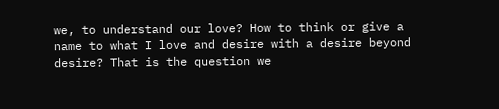we, to understand our love? How to think or give a name to what I love and desire with a desire beyond desire? That is the question we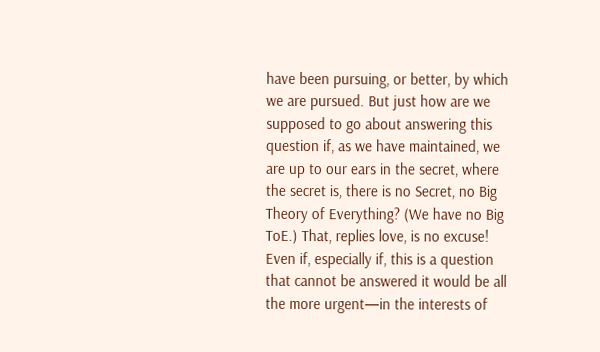have been pursuing, or better, by which we are pursued. But just how are we supposed to go about answering this question if, as we have maintained, we are up to our ears in the secret, where the secret is, there is no Secret, no Big Theory of Everything? (We have no Big ToE.) That, replies love, is no excuse! Even if, especially if, this is a question that cannot be answered it would be all the more urgent—in the interests of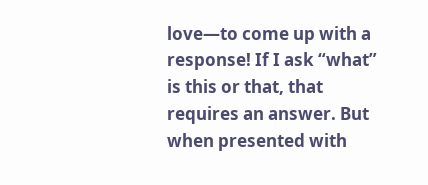love—to come up with a response! If I ask “what” is this or that, that requires an answer. But when presented with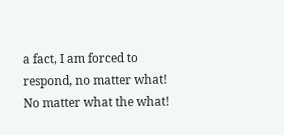a fact, I am forced to respond, no matter what! No matter what the what!